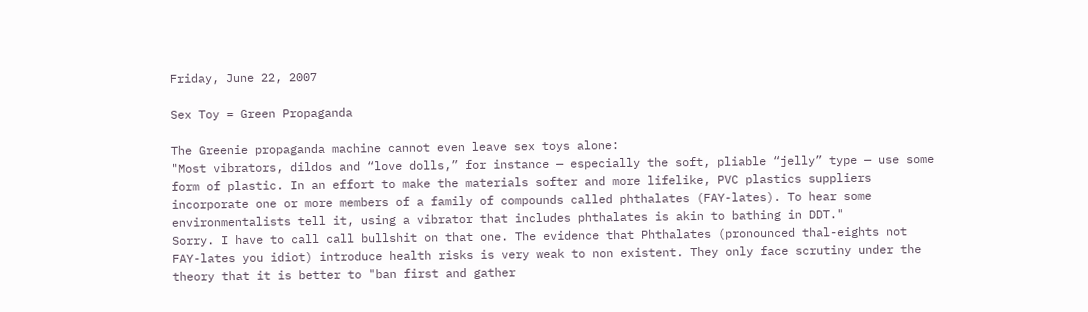Friday, June 22, 2007

Sex Toy = Green Propaganda

The Greenie propaganda machine cannot even leave sex toys alone:
"Most vibrators, dildos and “love dolls,” for instance — especially the soft, pliable “jelly” type — use some form of plastic. In an effort to make the materials softer and more lifelike, PVC plastics suppliers incorporate one or more members of a family of compounds called phthalates (FAY-lates). To hear some environmentalists tell it, using a vibrator that includes phthalates is akin to bathing in DDT."
Sorry. I have to call call bullshit on that one. The evidence that Phthalates (pronounced thal-eights not FAY-lates you idiot) introduce health risks is very weak to non existent. They only face scrutiny under the theory that it is better to "ban first and gather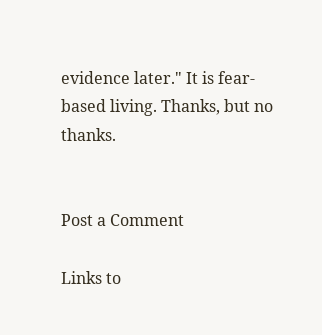evidence later." It is fear-based living. Thanks, but no thanks.


Post a Comment

Links to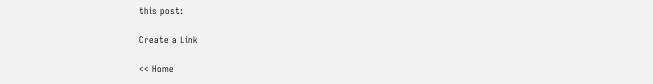this post:

Create a Link

<< Home